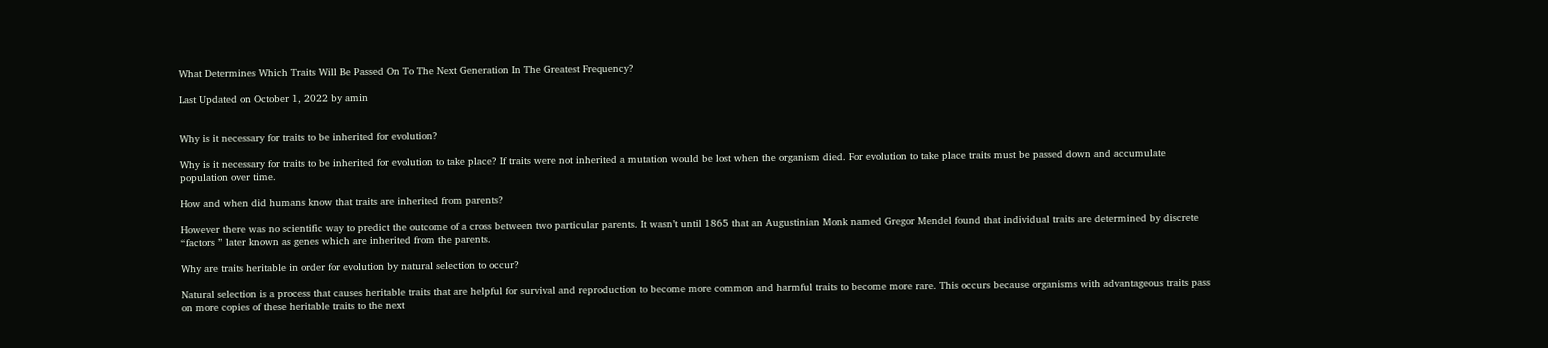What Determines Which Traits Will Be Passed On To The Next Generation In The Greatest Frequency?

Last Updated on October 1, 2022 by amin


Why is it necessary for traits to be inherited for evolution?

Why is it necessary for traits to be inherited for evolution to take place? If traits were not inherited a mutation would be lost when the organism died. For evolution to take place traits must be passed down and accumulate population over time.

How and when did humans know that traits are inherited from parents?

However there was no scientific way to predict the outcome of a cross between two particular parents. It wasn’t until 1865 that an Augustinian Monk named Gregor Mendel found that individual traits are determined by discrete “factors ” later known as genes which are inherited from the parents.

Why are traits heritable in order for evolution by natural selection to occur?

Natural selection is a process that causes heritable traits that are helpful for survival and reproduction to become more common and harmful traits to become more rare. This occurs because organisms with advantageous traits pass on more copies of these heritable traits to the next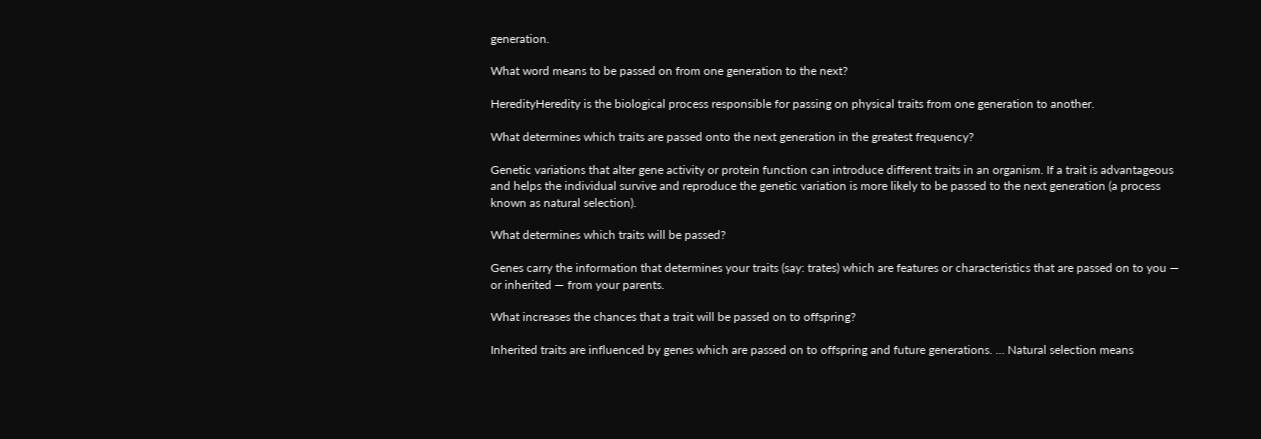generation.

What word means to be passed on from one generation to the next?

HeredityHeredity is the biological process responsible for passing on physical traits from one generation to another.

What determines which traits are passed onto the next generation in the greatest frequency?

Genetic variations that alter gene activity or protein function can introduce different traits in an organism. If a trait is advantageous and helps the individual survive and reproduce the genetic variation is more likely to be passed to the next generation (a process known as natural selection).

What determines which traits will be passed?

Genes carry the information that determines your traits (say: trates) which are features or characteristics that are passed on to you — or inherited — from your parents.

What increases the chances that a trait will be passed on to offspring?

Inherited traits are influenced by genes which are passed on to offspring and future generations. … Natural selection means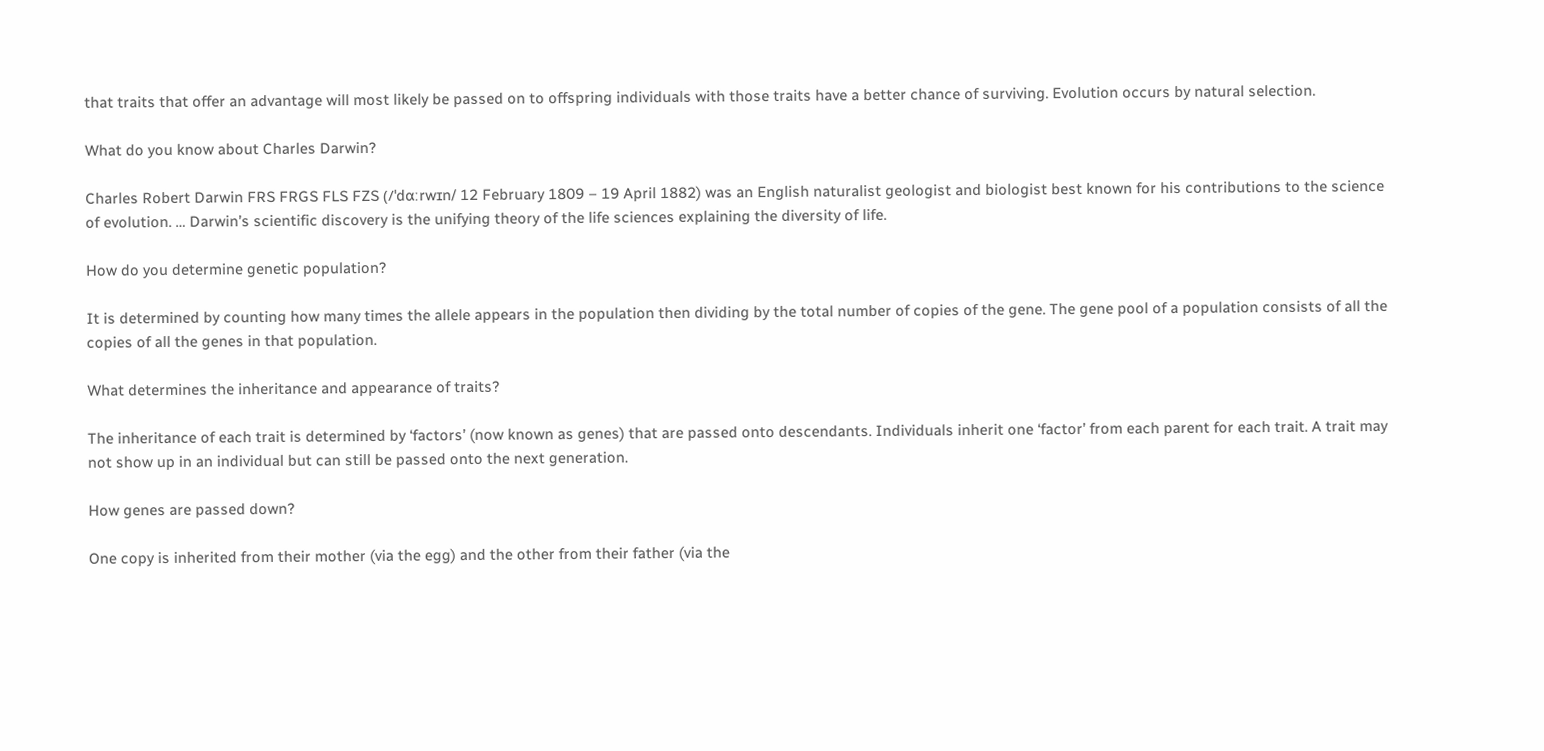that traits that offer an advantage will most likely be passed on to offspring individuals with those traits have a better chance of surviving. Evolution occurs by natural selection.

What do you know about Charles Darwin?

Charles Robert Darwin FRS FRGS FLS FZS (/ˈdɑːrwɪn/ 12 February 1809 – 19 April 1882) was an English naturalist geologist and biologist best known for his contributions to the science of evolution. … Darwin’s scientific discovery is the unifying theory of the life sciences explaining the diversity of life.

How do you determine genetic population?

It is determined by counting how many times the allele appears in the population then dividing by the total number of copies of the gene. The gene pool of a population consists of all the copies of all the genes in that population.

What determines the inheritance and appearance of traits?

The inheritance of each trait is determined by ‘factors’ (now known as genes) that are passed onto descendants. Individuals inherit one ‘factor’ from each parent for each trait. A trait may not show up in an individual but can still be passed onto the next generation.

How genes are passed down?

One copy is inherited from their mother (via the egg) and the other from their father (via the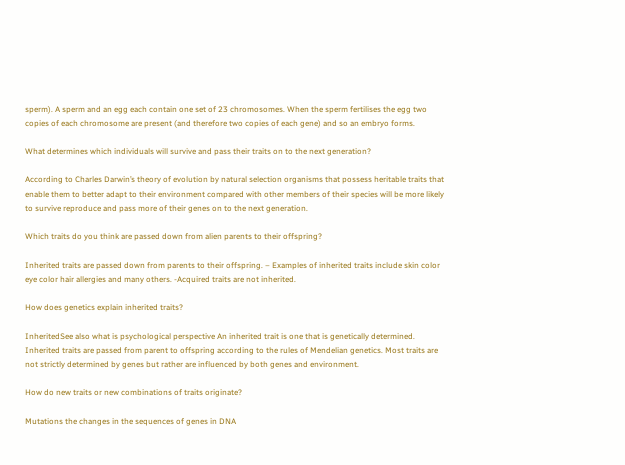sperm). A sperm and an egg each contain one set of 23 chromosomes. When the sperm fertilises the egg two copies of each chromosome are present (and therefore two copies of each gene) and so an embryo forms.

What determines which individuals will survive and pass their traits on to the next generation?

According to Charles Darwin’s theory of evolution by natural selection organisms that possess heritable traits that enable them to better adapt to their environment compared with other members of their species will be more likely to survive reproduce and pass more of their genes on to the next generation.

Which traits do you think are passed down from alien parents to their offspring?

Inherited traits are passed down from parents to their offspring. – Examples of inherited traits include skin color eye color hair allergies and many others. -Acquired traits are not inherited.

How does genetics explain inherited traits?

InheritedSee also what is psychological perspective An inherited trait is one that is genetically determined. Inherited traits are passed from parent to offspring according to the rules of Mendelian genetics. Most traits are not strictly determined by genes but rather are influenced by both genes and environment.

How do new traits or new combinations of traits originate?

Mutations the changes in the sequences of genes in DNA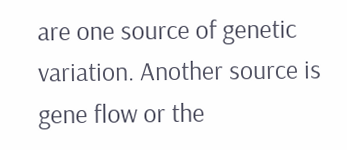are one source of genetic variation. Another source is gene flow or the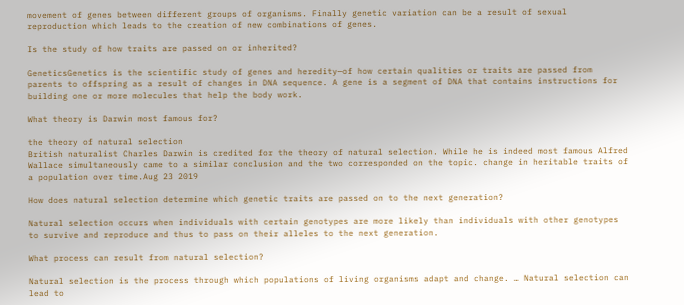movement of genes between different groups of organisms. Finally genetic variation can be a result of sexual reproduction which leads to the creation of new combinations of genes.

Is the study of how traits are passed on or inherited?

GeneticsGenetics is the scientific study of genes and heredity—of how certain qualities or traits are passed from parents to offspring as a result of changes in DNA sequence. A gene is a segment of DNA that contains instructions for building one or more molecules that help the body work.

What theory is Darwin most famous for?

the theory of natural selection
British naturalist Charles Darwin is credited for the theory of natural selection. While he is indeed most famous Alfred Wallace simultaneously came to a similar conclusion and the two corresponded on the topic. change in heritable traits of a population over time.Aug 23 2019

How does natural selection determine which genetic traits are passed on to the next generation?

Natural selection occurs when individuals with certain genotypes are more likely than individuals with other genotypes to survive and reproduce and thus to pass on their alleles to the next generation.

What process can result from natural selection?

Natural selection is the process through which populations of living organisms adapt and change. … Natural selection can lead to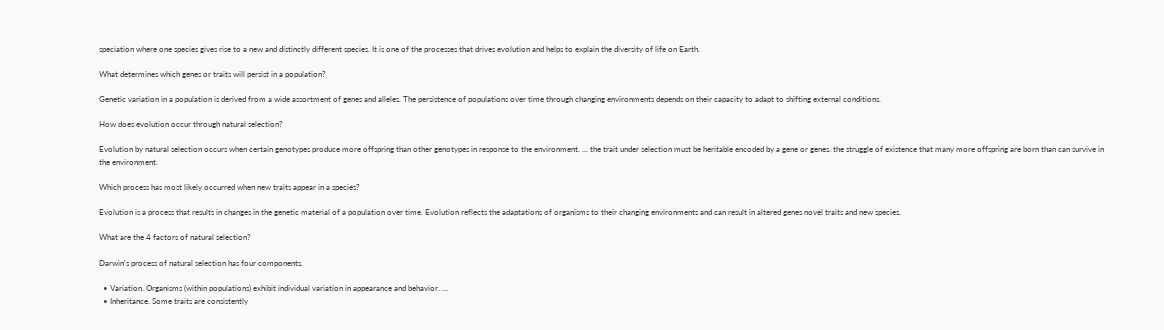speciation where one species gives rise to a new and distinctly different species. It is one of the processes that drives evolution and helps to explain the diversity of life on Earth.

What determines which genes or traits will persist in a population?

Genetic variation in a population is derived from a wide assortment of genes and alleles. The persistence of populations over time through changing environments depends on their capacity to adapt to shifting external conditions.

How does evolution occur through natural selection?

Evolution by natural selection occurs when certain genotypes produce more offspring than other genotypes in response to the environment. … the trait under selection must be heritable encoded by a gene or genes. the struggle of existence that many more offspring are born than can survive in the environment.

Which process has most likely occurred when new traits appear in a species?

Evolution is a process that results in changes in the genetic material of a population over time. Evolution reflects the adaptations of organisms to their changing environments and can result in altered genes novel traits and new species.

What are the 4 factors of natural selection?

Darwin’s process of natural selection has four components.

  • Variation. Organisms (within populations) exhibit individual variation in appearance and behavior. …
  • Inheritance. Some traits are consistently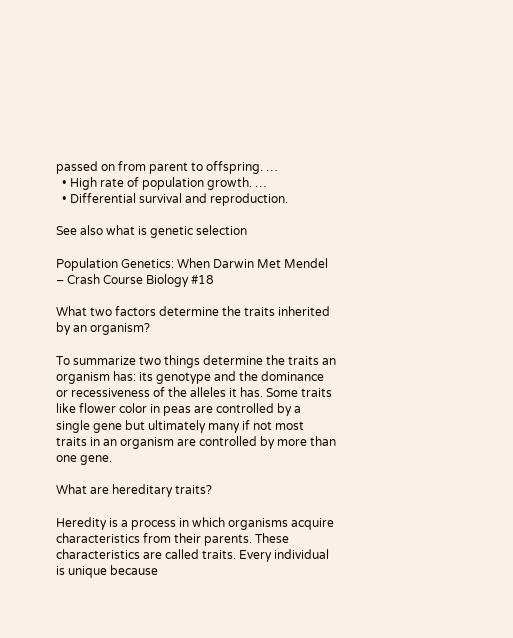passed on from parent to offspring. …
  • High rate of population growth. …
  • Differential survival and reproduction.

See also what is genetic selection

Population Genetics: When Darwin Met Mendel – Crash Course Biology #18

What two factors determine the traits inherited by an organism?

To summarize two things determine the traits an organism has: its genotype and the dominance or recessiveness of the alleles it has. Some traits like flower color in peas are controlled by a single gene but ultimately many if not most traits in an organism are controlled by more than one gene.

What are hereditary traits?

Heredity is a process in which organisms acquire characteristics from their parents. These characteristics are called traits. Every individual is unique because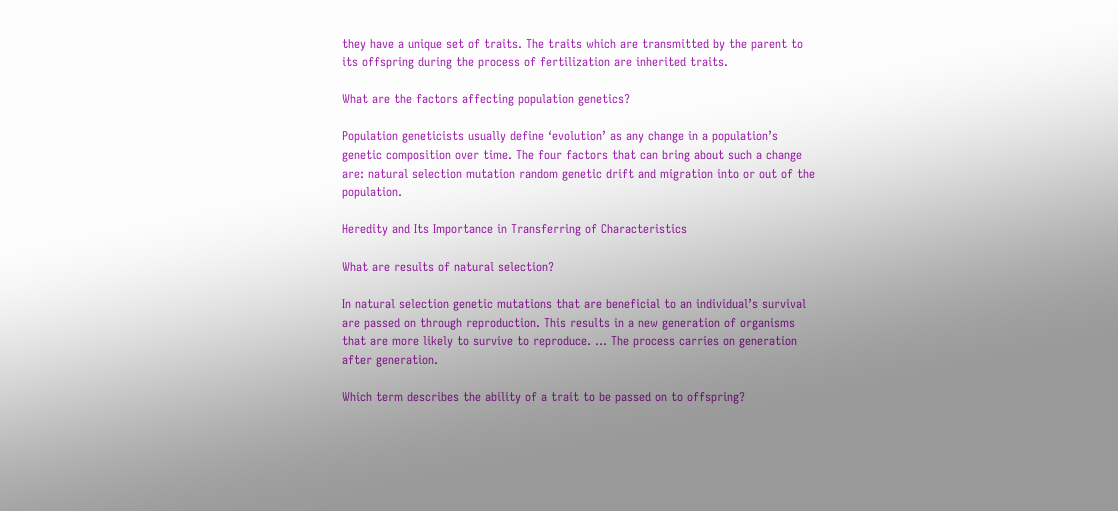they have a unique set of traits. The traits which are transmitted by the parent to its offspring during the process of fertilization are inherited traits.

What are the factors affecting population genetics?

Population geneticists usually define ‘evolution’ as any change in a population’s genetic composition over time. The four factors that can bring about such a change are: natural selection mutation random genetic drift and migration into or out of the population.

Heredity and Its Importance in Transferring of Characteristics

What are results of natural selection?

In natural selection genetic mutations that are beneficial to an individual’s survival are passed on through reproduction. This results in a new generation of organisms that are more likely to survive to reproduce. … The process carries on generation after generation.

Which term describes the ability of a trait to be passed on to offspring?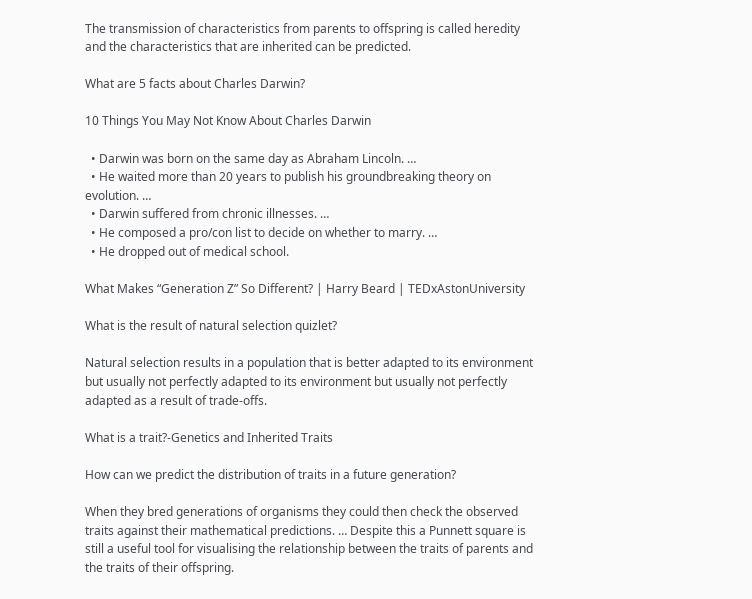The transmission of characteristics from parents to offspring is called heredity and the characteristics that are inherited can be predicted.

What are 5 facts about Charles Darwin?

10 Things You May Not Know About Charles Darwin

  • Darwin was born on the same day as Abraham Lincoln. …
  • He waited more than 20 years to publish his groundbreaking theory on evolution. …
  • Darwin suffered from chronic illnesses. …
  • He composed a pro/con list to decide on whether to marry. …
  • He dropped out of medical school.

What Makes “Generation Z” So Different? | Harry Beard | TEDxAstonUniversity

What is the result of natural selection quizlet?

Natural selection results in a population that is better adapted to its environment but usually not perfectly adapted to its environment but usually not perfectly adapted as a result of trade-offs.

What is a trait?-Genetics and Inherited Traits

How can we predict the distribution of traits in a future generation?

When they bred generations of organisms they could then check the observed traits against their mathematical predictions. … Despite this a Punnett square is still a useful tool for visualising the relationship between the traits of parents and the traits of their offspring.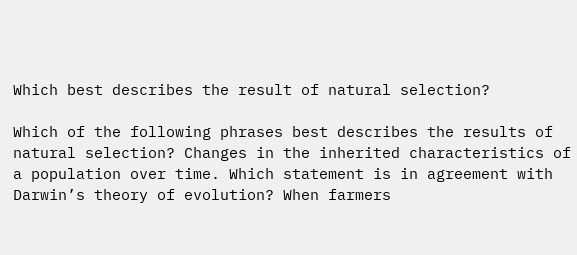Which best describes the result of natural selection?

Which of the following phrases best describes the results of natural selection? Changes in the inherited characteristics of a population over time. Which statement is in agreement with Darwin’s theory of evolution? When farmers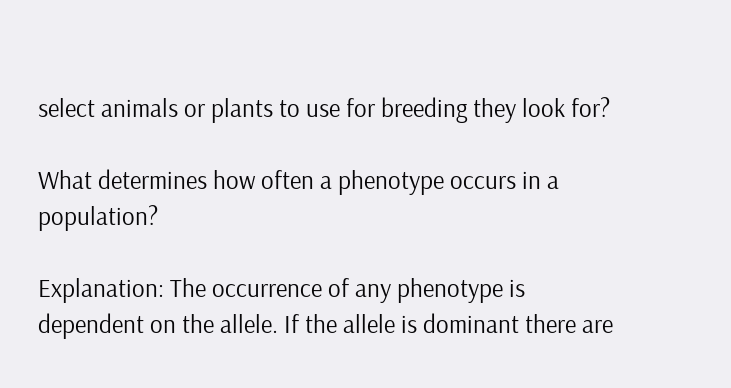select animals or plants to use for breeding they look for?

What determines how often a phenotype occurs in a population?

Explanation: The occurrence of any phenotype is dependent on the allele. If the allele is dominant there are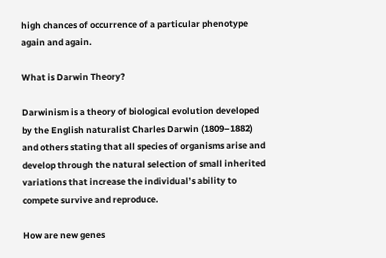high chances of occurrence of a particular phenotype again and again.

What is Darwin Theory?

Darwinism is a theory of biological evolution developed by the English naturalist Charles Darwin (1809–1882) and others stating that all species of organisms arise and develop through the natural selection of small inherited variations that increase the individual’s ability to compete survive and reproduce.

How are new genes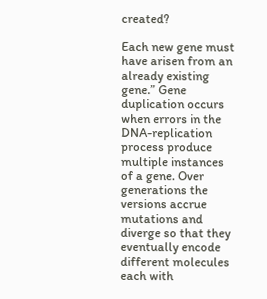created?

Each new gene must have arisen from an already existing gene.” Gene duplication occurs when errors in the DNA-replication process produce multiple instances of a gene. Over generations the versions accrue mutations and diverge so that they eventually encode different molecules each with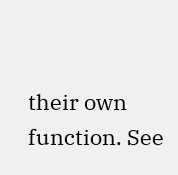their own function. See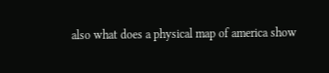also what does a physical map of america show